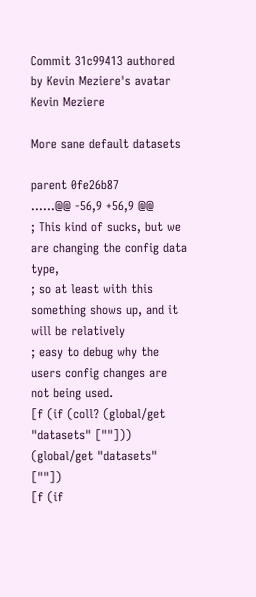Commit 31c99413 authored by Kevin Meziere's avatar Kevin Meziere

More sane default datasets

parent 0fe26b87
......@@ -56,9 +56,9 @@
; This kind of sucks, but we are changing the config data type,
; so at least with this something shows up, and it will be relatively
; easy to debug why the users config changes are not being used.
[f (if (coll? (global/get "datasets" [""]))
(global/get "datasets" [""])
[f (if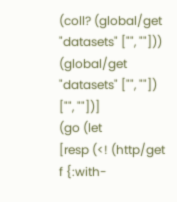(coll? (global/get "datasets" ["", ""]))
(global/get "datasets" ["", ""])
["", ""])]
(go (let
[resp (<! (http/get f {:with-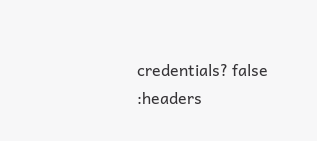credentials? false
:headers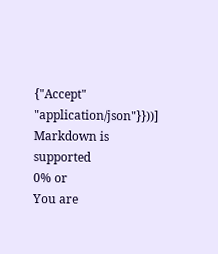{"Accept" "application/json"}}))]
Markdown is supported
0% or
You are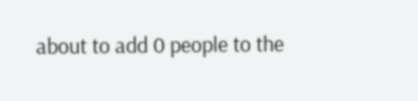about to add 0 people to the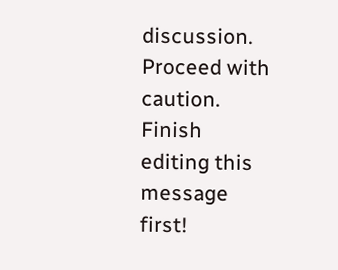discussion. Proceed with caution.
Finish editing this message first!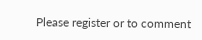Please register or to comment